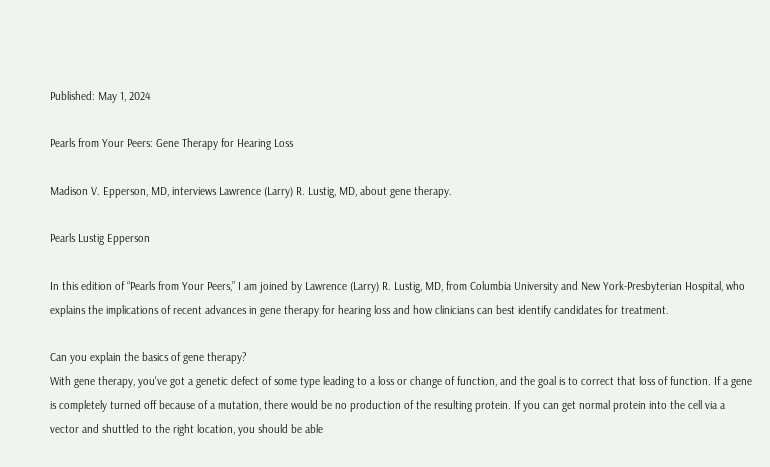Published: May 1, 2024

Pearls from Your Peers: Gene Therapy for Hearing Loss

Madison V. Epperson, MD, interviews Lawrence (Larry) R. Lustig, MD, about gene therapy.

Pearls Lustig Epperson

In this edition of “Pearls from Your Peers,” I am joined by Lawrence (Larry) R. Lustig, MD, from Columbia University and New York-Presbyterian Hospital, who explains the implications of recent advances in gene therapy for hearing loss and how clinicians can best identify candidates for treatment.

Can you explain the basics of gene therapy?
With gene therapy, you've got a genetic defect of some type leading to a loss or change of function, and the goal is to correct that loss of function. If a gene is completely turned off because of a mutation, there would be no production of the resulting protein. If you can get normal protein into the cell via a vector and shuttled to the right location, you should be able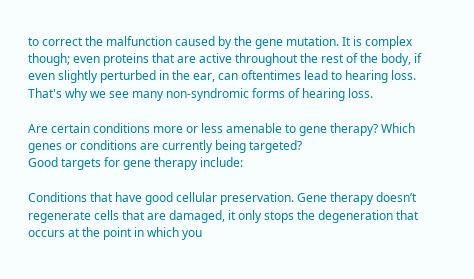to correct the malfunction caused by the gene mutation. It is complex though; even proteins that are active throughout the rest of the body, if even slightly perturbed in the ear, can oftentimes lead to hearing loss. That's why we see many non-syndromic forms of hearing loss.

Are certain conditions more or less amenable to gene therapy? Which genes or conditions are currently being targeted?
Good targets for gene therapy include:

Conditions that have good cellular preservation. Gene therapy doesn’t regenerate cells that are damaged, it only stops the degeneration that occurs at the point in which you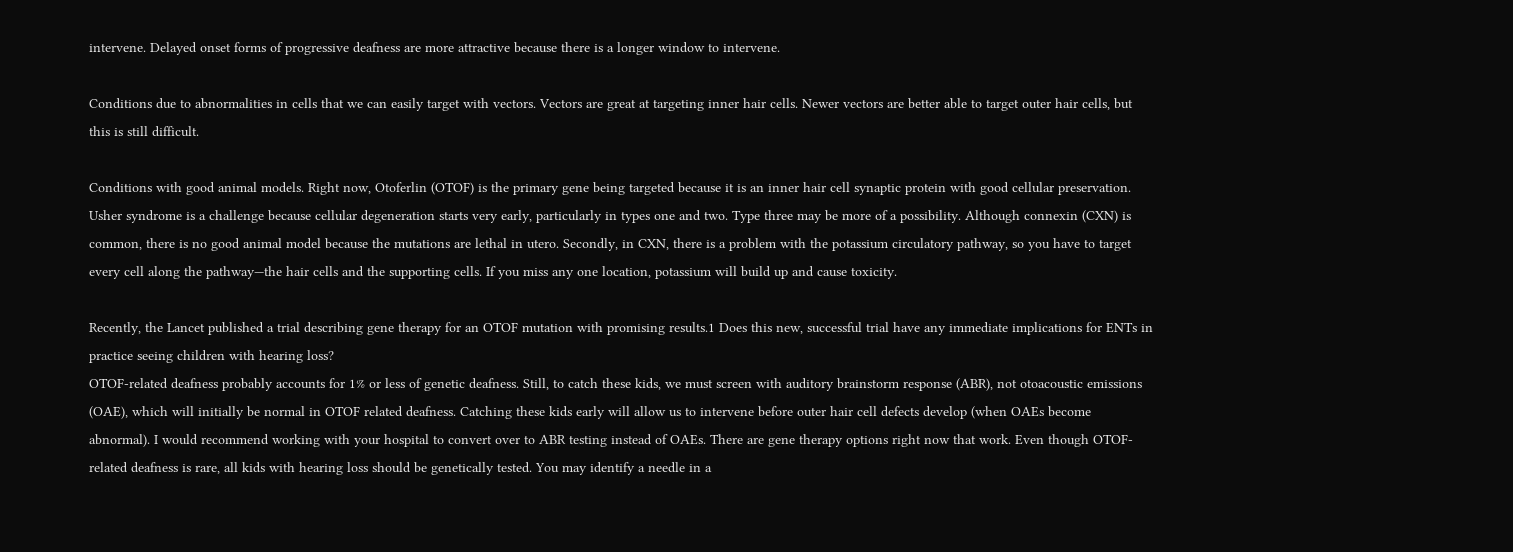intervene. Delayed onset forms of progressive deafness are more attractive because there is a longer window to intervene.

Conditions due to abnormalities in cells that we can easily target with vectors. Vectors are great at targeting inner hair cells. Newer vectors are better able to target outer hair cells, but this is still difficult.

Conditions with good animal models. Right now, Otoferlin (OTOF) is the primary gene being targeted because it is an inner hair cell synaptic protein with good cellular preservation. Usher syndrome is a challenge because cellular degeneration starts very early, particularly in types one and two. Type three may be more of a possibility. Although connexin (CXN) is common, there is no good animal model because the mutations are lethal in utero. Secondly, in CXN, there is a problem with the potassium circulatory pathway, so you have to target every cell along the pathway—the hair cells and the supporting cells. If you miss any one location, potassium will build up and cause toxicity.

Recently, the Lancet published a trial describing gene therapy for an OTOF mutation with promising results.1 Does this new, successful trial have any immediate implications for ENTs in practice seeing children with hearing loss?
OTOF-related deafness probably accounts for 1% or less of genetic deafness. Still, to catch these kids, we must screen with auditory brainstorm response (ABR), not otoacoustic emissions (OAE), which will initially be normal in OTOF related deafness. Catching these kids early will allow us to intervene before outer hair cell defects develop (when OAEs become abnormal). I would recommend working with your hospital to convert over to ABR testing instead of OAEs. There are gene therapy options right now that work. Even though OTOF-related deafness is rare, all kids with hearing loss should be genetically tested. You may identify a needle in a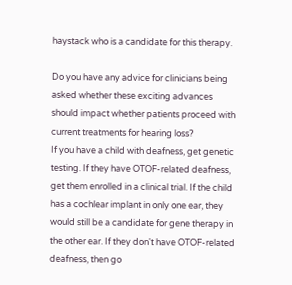haystack who is a candidate for this therapy.

Do you have any advice for clinicians being asked whether these exciting advances should impact whether patients proceed with current treatments for hearing loss?
If you have a child with deafness, get genetic testing. If they have OTOF-related deafness, get them enrolled in a clinical trial. If the child has a cochlear implant in only one ear, they would still be a candidate for gene therapy in the other ear. If they don't have OTOF-related deafness, then go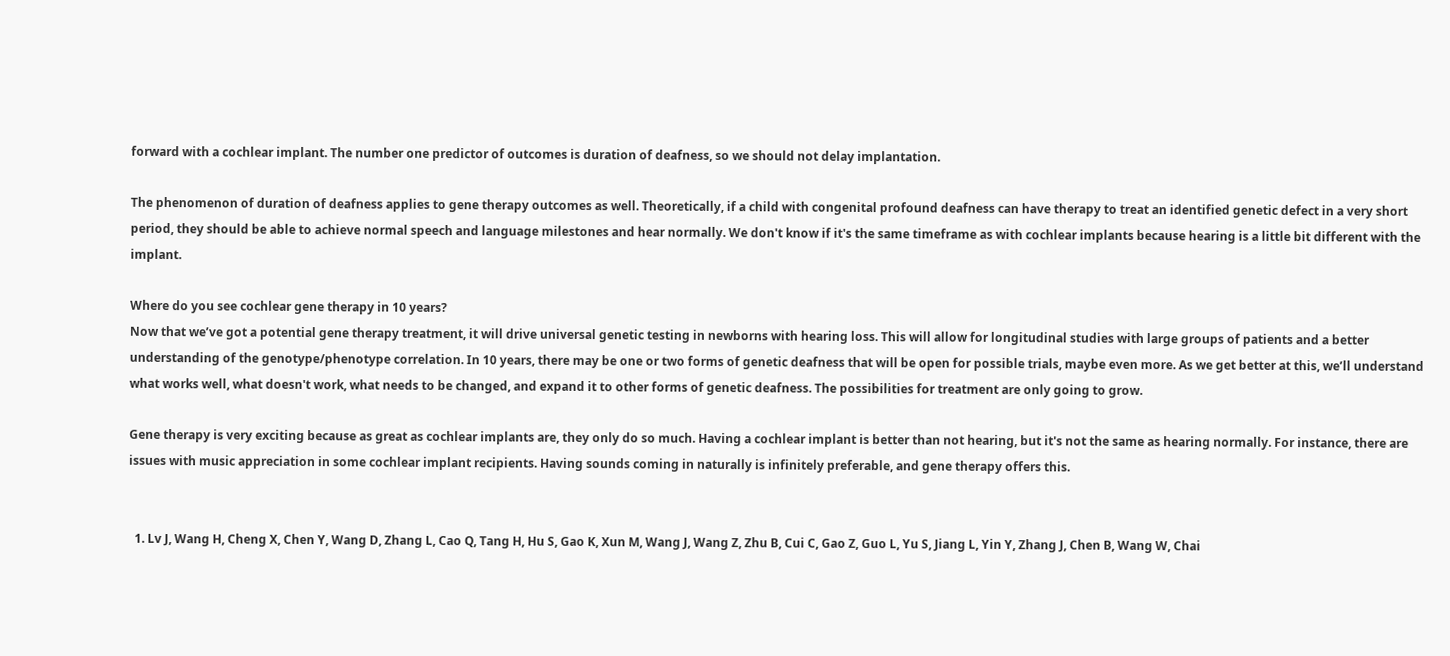forward with a cochlear implant. The number one predictor of outcomes is duration of deafness, so we should not delay implantation.

The phenomenon of duration of deafness applies to gene therapy outcomes as well. Theoretically, if a child with congenital profound deafness can have therapy to treat an identified genetic defect in a very short period, they should be able to achieve normal speech and language milestones and hear normally. We don't know if it's the same timeframe as with cochlear implants because hearing is a little bit different with the implant.

Where do you see cochlear gene therapy in 10 years?
Now that we’ve got a potential gene therapy treatment, it will drive universal genetic testing in newborns with hearing loss. This will allow for longitudinal studies with large groups of patients and a better understanding of the genotype/phenotype correlation. In 10 years, there may be one or two forms of genetic deafness that will be open for possible trials, maybe even more. As we get better at this, we’ll understand what works well, what doesn't work, what needs to be changed, and expand it to other forms of genetic deafness. The possibilities for treatment are only going to grow.

Gene therapy is very exciting because as great as cochlear implants are, they only do so much. Having a cochlear implant is better than not hearing, but it's not the same as hearing normally. For instance, there are issues with music appreciation in some cochlear implant recipients. Having sounds coming in naturally is infinitely preferable, and gene therapy offers this.


  1. Lv J, Wang H, Cheng X, Chen Y, Wang D, Zhang L, Cao Q, Tang H, Hu S, Gao K, Xun M, Wang J, Wang Z, Zhu B, Cui C, Gao Z, Guo L, Yu S, Jiang L, Yin Y, Zhang J, Chen B, Wang W, Chai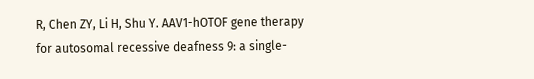R, Chen ZY, Li H, Shu Y. AAV1-hOTOF gene therapy for autosomal recessive deafness 9: a single-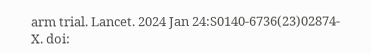arm trial. Lancet. 2024 Jan 24:S0140-6736(23)02874-X. doi: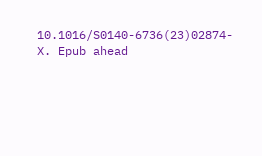10.1016/S0140-6736(23)02874-X. Epub ahead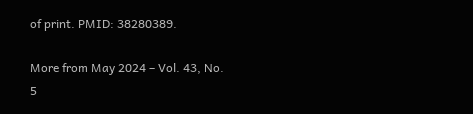of print. PMID: 38280389.

More from May 2024 – Vol. 43, No. 5